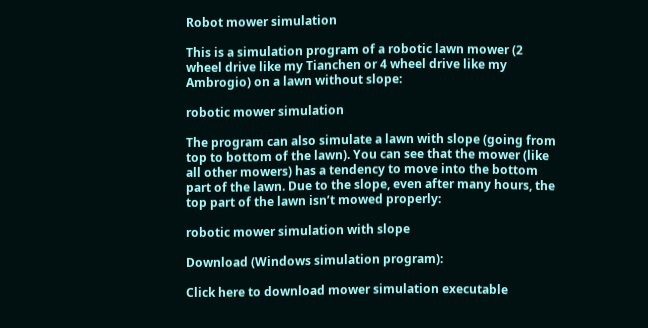Robot mower simulation

This is a simulation program of a robotic lawn mower (2 wheel drive like my Tianchen or 4 wheel drive like my Ambrogio) on a lawn without slope:

robotic mower simulation

The program can also simulate a lawn with slope (going from top to bottom of the lawn). You can see that the mower (like all other mowers) has a tendency to move into the bottom part of the lawn. Due to the slope, even after many hours, the top part of the lawn isn’t mowed properly:

robotic mower simulation with slope

Download (Windows simulation program):

Click here to download mower simulation executable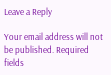Leave a Reply

Your email address will not be published. Required fields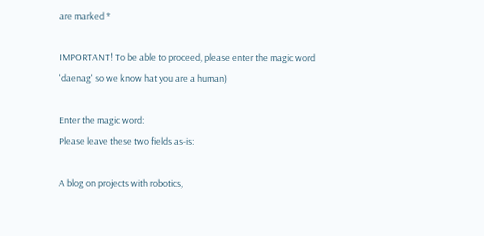are marked *

IMPORTANT! To be able to proceed, please enter the magic word 'daenag' so we know hat you are a human)

Enter the magic word:
Please leave these two fields as-is:

A blog on projects with robotics,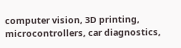computer vision, 3D printing, microcontrollers, car diagnostics,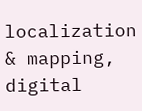localization & mapping, digital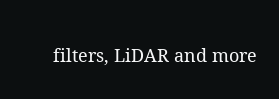filters, LiDAR and more